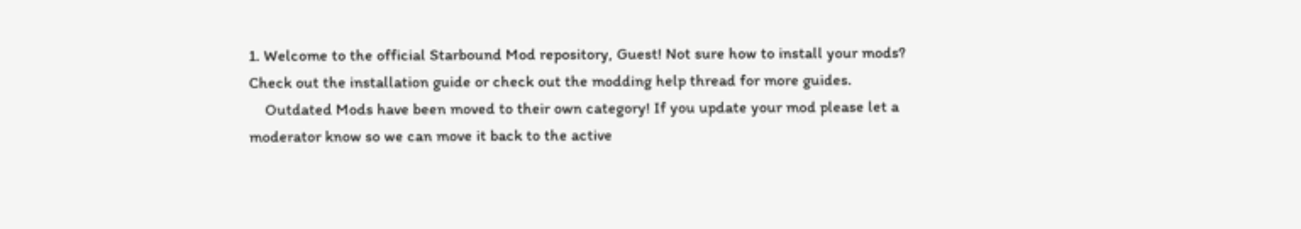1. Welcome to the official Starbound Mod repository, Guest! Not sure how to install your mods? Check out the installation guide or check out the modding help thread for more guides.
    Outdated Mods have been moved to their own category! If you update your mod please let a moderator know so we can move it back to the active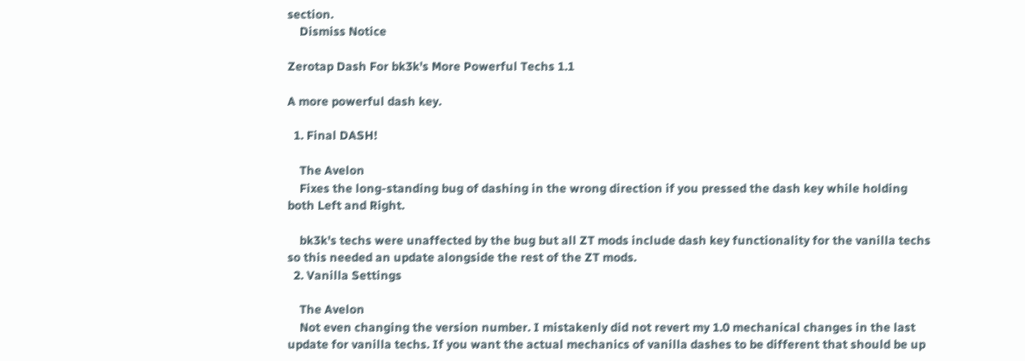section.
    Dismiss Notice

Zerotap Dash For bk3k's More Powerful Techs 1.1

A more powerful dash key.

  1. Final DASH!

    The Avelon
    Fixes the long-standing bug of dashing in the wrong direction if you pressed the dash key while holding both Left and Right.

    bk3k's techs were unaffected by the bug but all ZT mods include dash key functionality for the vanilla techs so this needed an update alongside the rest of the ZT mods.
  2. Vanilla Settings

    The Avelon
    Not even changing the version number. I mistakenly did not revert my 1.0 mechanical changes in the last update for vanilla techs. If you want the actual mechanics of vanilla dashes to be different that should be up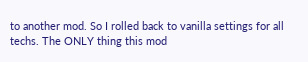to another mod. So I rolled back to vanilla settings for all techs. The ONLY thing this mod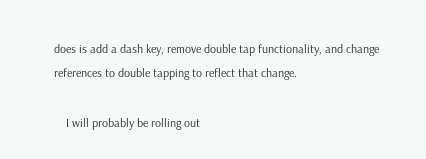does is add a dash key, remove double tap functionality, and change references to double tapping to reflect that change.

    I will probably be rolling out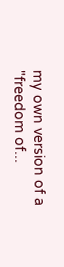my own version of a "freedom of...